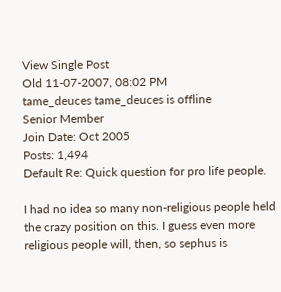View Single Post
Old 11-07-2007, 08:02 PM
tame_deuces tame_deuces is offline
Senior Member
Join Date: Oct 2005
Posts: 1,494
Default Re: Quick question for pro life people.

I had no idea so many non-religious people held the crazy position on this. I guess even more religious people will, then, so sephus is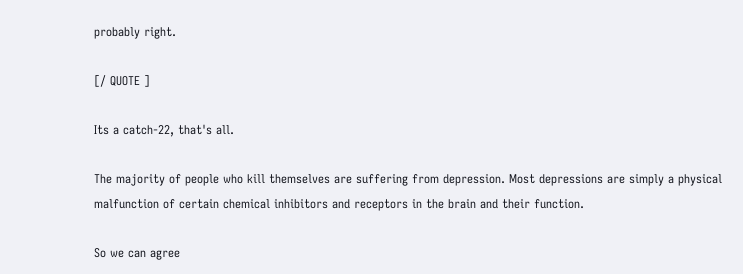probably right.

[/ QUOTE ]

Its a catch-22, that's all.

The majority of people who kill themselves are suffering from depression. Most depressions are simply a physical malfunction of certain chemical inhibitors and receptors in the brain and their function.

So we can agree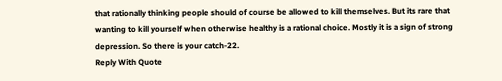that rationally thinking people should of course be allowed to kill themselves. But its rare that wanting to kill yourself when otherwise healthy is a rational choice. Mostly it is a sign of strong depression. So there is your catch-22.
Reply With Quote